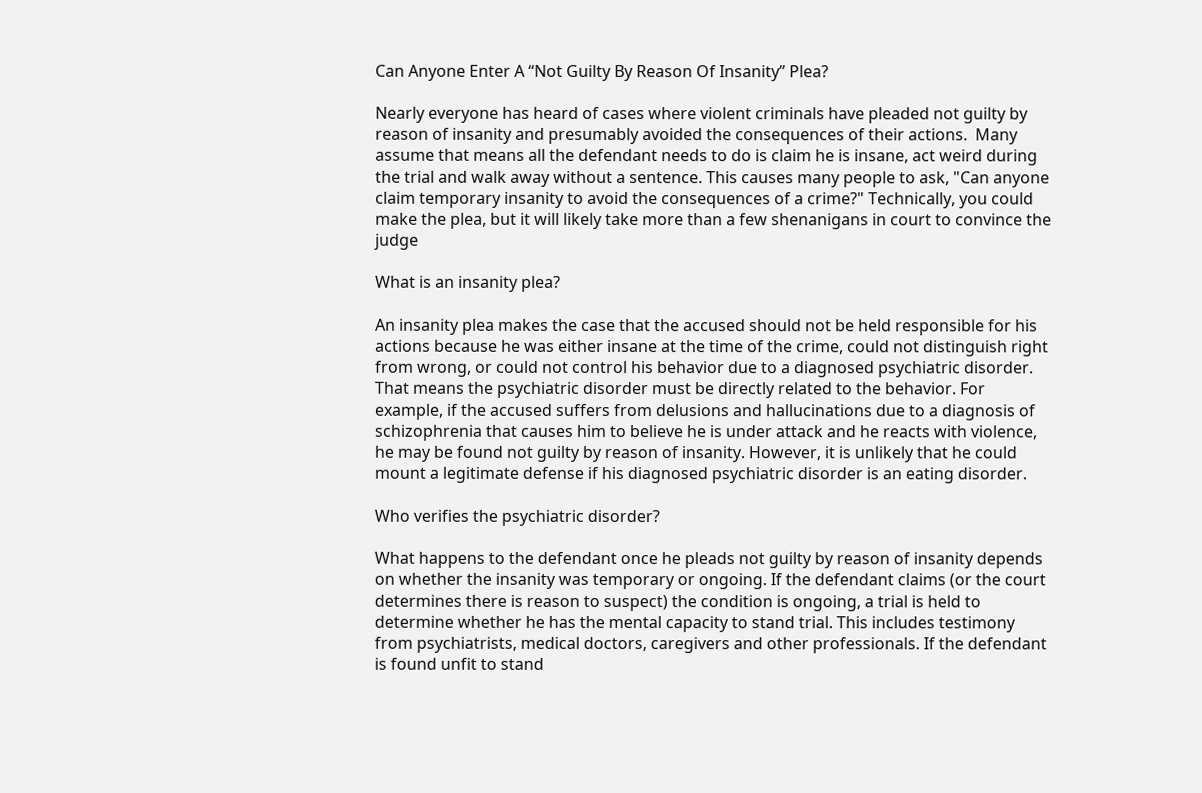Can Anyone Enter A “Not Guilty By Reason Of Insanity” Plea?

Nearly everyone has heard of cases where violent criminals have pleaded not guilty by reason of insanity and presumably avoided the consequences of their actions.  Many assume that means all the defendant needs to do is claim he is insane, act weird during the trial and walk away without a sentence. This causes many people to ask, "Can anyone claim temporary insanity to avoid the consequences of a crime?" Technically, you could make the plea, but it will likely take more than a few shenanigans in court to convince the judge

What is an insanity plea?

An insanity plea makes the case that the accused should not be held responsible for his actions because he was either insane at the time of the crime, could not distinguish right from wrong, or could not control his behavior due to a diagnosed psychiatric disorder. That means the psychiatric disorder must be directly related to the behavior. For example, if the accused suffers from delusions and hallucinations due to a diagnosis of schizophrenia that causes him to believe he is under attack and he reacts with violence, he may be found not guilty by reason of insanity. However, it is unlikely that he could mount a legitimate defense if his diagnosed psychiatric disorder is an eating disorder.

Who verifies the psychiatric disorder?

What happens to the defendant once he pleads not guilty by reason of insanity depends on whether the insanity was temporary or ongoing. If the defendant claims (or the court determines there is reason to suspect) the condition is ongoing, a trial is held to determine whether he has the mental capacity to stand trial. This includes testimony from psychiatrists, medical doctors, caregivers and other professionals. If the defendant is found unfit to stand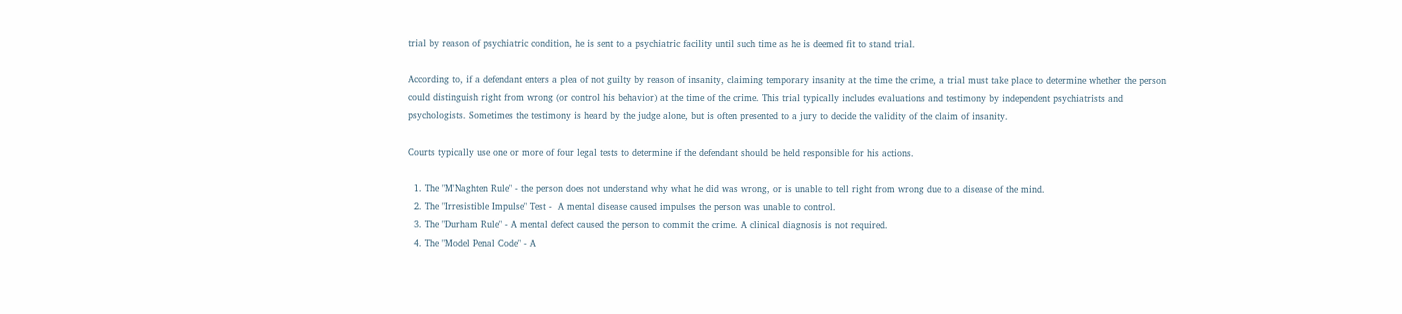trial by reason of psychiatric condition, he is sent to a psychiatric facility until such time as he is deemed fit to stand trial.

According to, if a defendant enters a plea of not guilty by reason of insanity, claiming temporary insanity at the time the crime, a trial must take place to determine whether the person could distinguish right from wrong (or control his behavior) at the time of the crime. This trial typically includes evaluations and testimony by independent psychiatrists and psychologists. Sometimes the testimony is heard by the judge alone, but is often presented to a jury to decide the validity of the claim of insanity.

Courts typically use one or more of four legal tests to determine if the defendant should be held responsible for his actions.

  1. The "M'Naghten Rule" - the person does not understand why what he did was wrong, or is unable to tell right from wrong due to a disease of the mind.
  2. The "Irresistible Impulse" Test -  A mental disease caused impulses the person was unable to control.
  3. The "Durham Rule" - A mental defect caused the person to commit the crime. A clinical diagnosis is not required.
  4. The "Model Penal Code" - A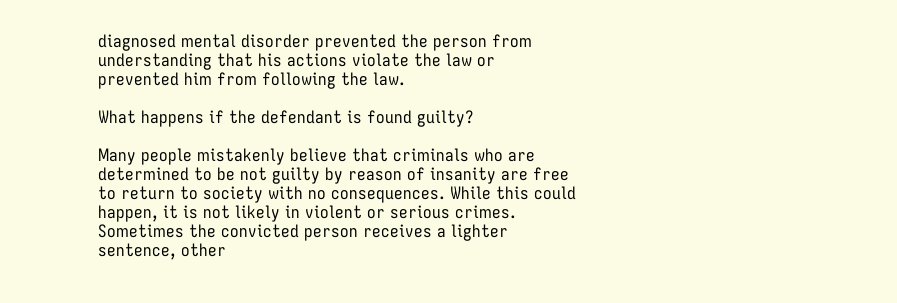diagnosed mental disorder prevented the person from understanding that his actions violate the law or prevented him from following the law.

What happens if the defendant is found guilty?

Many people mistakenly believe that criminals who are determined to be not guilty by reason of insanity are free to return to society with no consequences. While this could happen, it is not likely in violent or serious crimes. Sometimes the convicted person receives a lighter sentence, other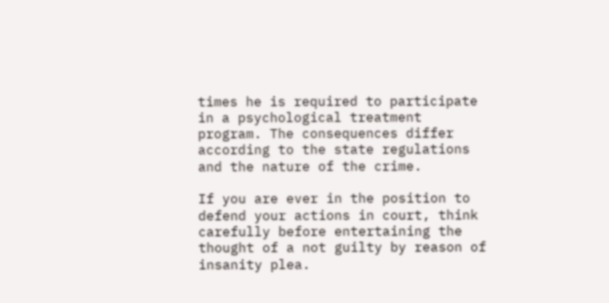times he is required to participate in a psychological treatment program. The consequences differ according to the state regulations and the nature of the crime.

If you are ever in the position to defend your actions in court, think carefully before entertaining the thought of a not guilty by reason of insanity plea.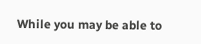While you may be able to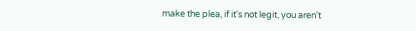make the plea, if it's not legit, you aren't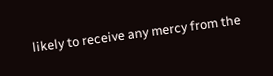likely to receive any mercy from the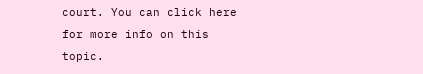court. You can click here for more info on this topic.